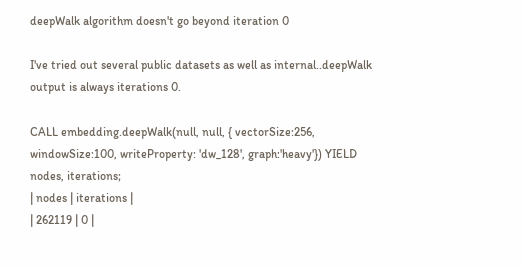deepWalk algorithm doesn't go beyond iteration 0

I've tried out several public datasets as well as internal..deepWalk output is always iterations 0.

CALL embedding.deepWalk(null, null, { vectorSize:256, windowSize:100, writeProperty: 'dw_128', graph:'heavy'}) YIELD nodes, iterations;
| nodes | iterations |
| 262119 | 0 |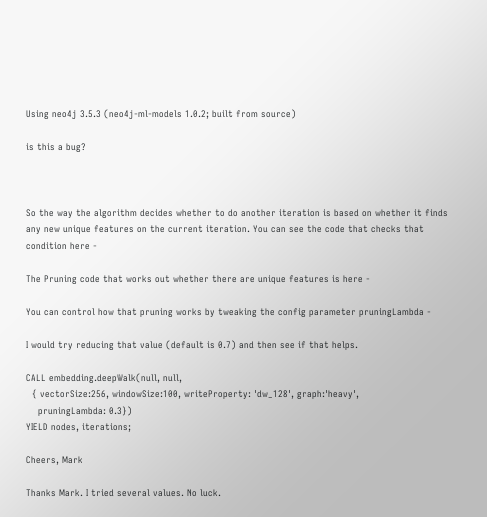Using neo4j 3.5.3 (neo4j-ml-models 1.0.2; built from source)

is this a bug?



So the way the algorithm decides whether to do another iteration is based on whether it finds any new unique features on the current iteration. You can see the code that checks that condition here -

The Pruning code that works out whether there are unique features is here -

You can control how that pruning works by tweaking the config parameter pruningLambda -

I would try reducing that value (default is 0.7) and then see if that helps.

CALL embedding.deepWalk(null, null,
  { vectorSize:256, windowSize:100, writeProperty: 'dw_128', graph:'heavy',
    pruningLambda: 0.3})
YIELD nodes, iterations;

Cheers, Mark

Thanks Mark. I tried several values. No luck.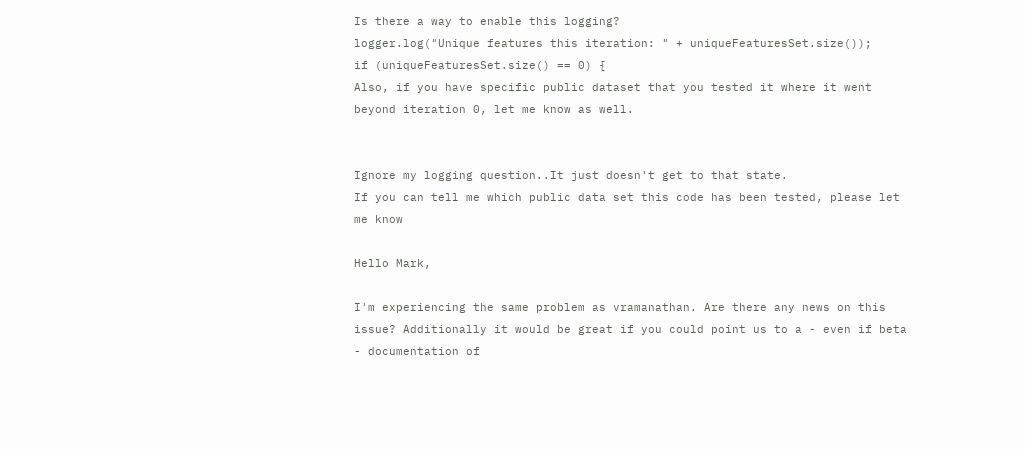Is there a way to enable this logging?
logger.log("Unique features this iteration: " + uniqueFeaturesSet.size());
if (uniqueFeaturesSet.size() == 0) {
Also, if you have specific public dataset that you tested it where it went beyond iteration 0, let me know as well.


Ignore my logging question..It just doesn't get to that state.
If you can tell me which public data set this code has been tested, please let me know

Hello Mark,

I'm experiencing the same problem as vramanathan. Are there any news on this issue? Additionally it would be great if you could point us to a - even if beta - documentation of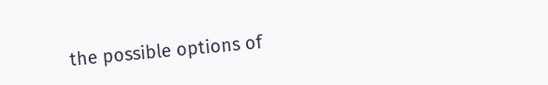the possible options of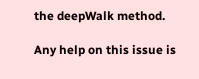the deepWalk method.

Any help on this issue is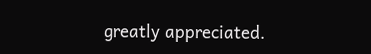greatly appreciated.